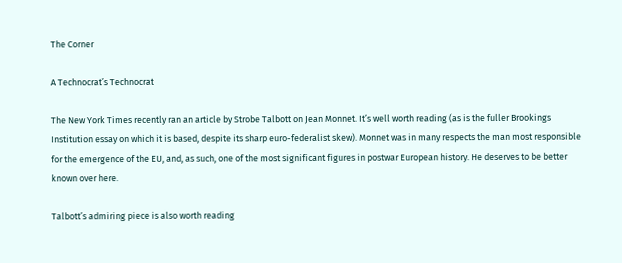The Corner

A Technocrat’s Technocrat

The New York Times recently ran an article by Strobe Talbott on Jean Monnet. It’s well worth reading (as is the fuller Brookings Institution essay on which it is based, despite its sharp euro-federalist skew). Monnet was in many respects the man most responsible for the emergence of the EU, and, as such, one of the most significant figures in postwar European history. He deserves to be better known over here.

Talbott’s admiring piece is also worth reading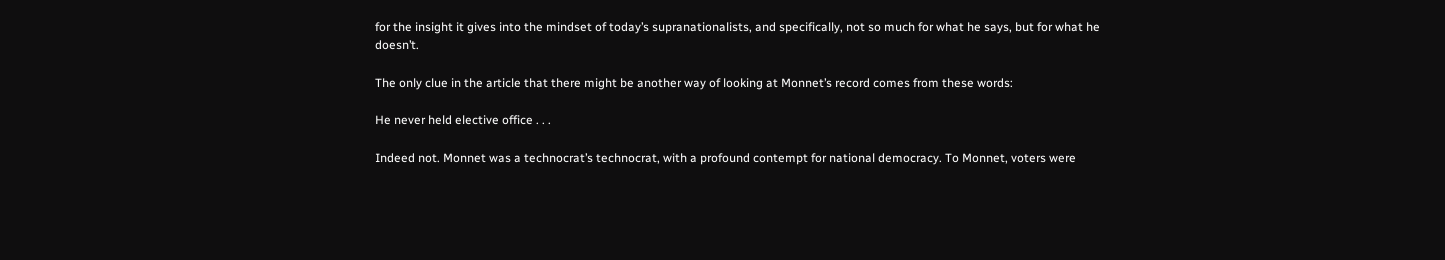for the insight it gives into the mindset of today’s supranationalists, and specifically, not so much for what he says, but for what he doesn’t.

The only clue in the article that there might be another way of looking at Monnet’s record comes from these words:

He never held elective office . . .

Indeed not. Monnet was a technocrat’s technocrat, with a profound contempt for national democracy. To Monnet, voters were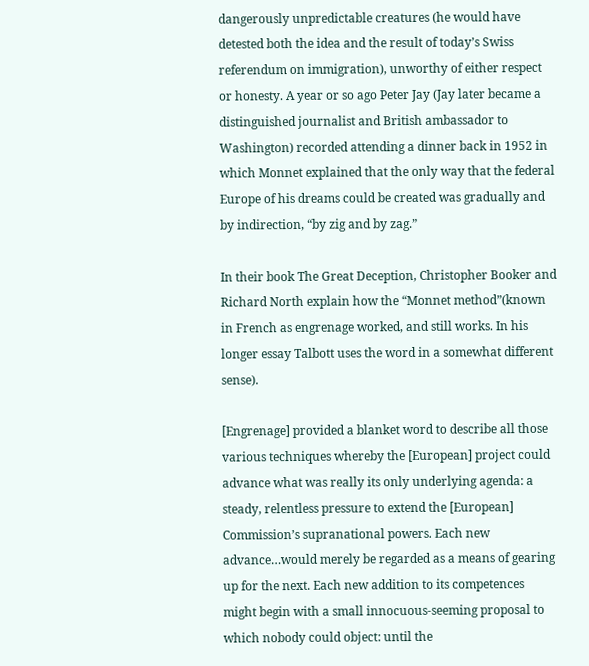dangerously unpredictable creatures (he would have detested both the idea and the result of today’s Swiss referendum on immigration), unworthy of either respect or honesty. A year or so ago Peter Jay (Jay later became a distinguished journalist and British ambassador to Washington) recorded attending a dinner back in 1952 in which Monnet explained that the only way that the federal Europe of his dreams could be created was gradually and by indirection, “by zig and by zag.”

In their book The Great Deception, Christopher Booker and Richard North explain how the “Monnet method”(known in French as engrenage worked, and still works. In his longer essay Talbott uses the word in a somewhat different sense).

[Engrenage] provided a blanket word to describe all those various techniques whereby the [European] project could advance what was really its only underlying agenda: a steady, relentless pressure to extend the [European] Commission’s supranational powers. Each new advance…would merely be regarded as a means of gearing up for the next. Each new addition to its competences might begin with a small innocuous-seeming proposal to which nobody could object: until the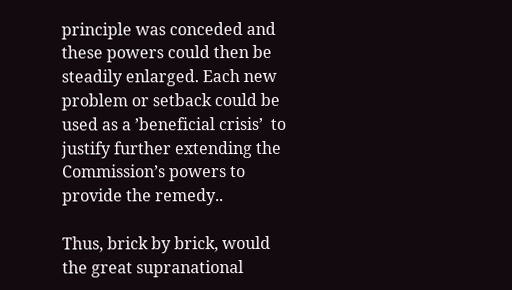principle was conceded and these powers could then be steadily enlarged. Each new problem or setback could be used as a ’beneficial crisis’  to justify further extending the Commission’s powers to provide the remedy..

Thus, brick by brick, would the great supranational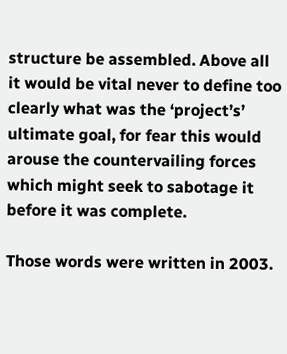structure be assembled. Above all it would be vital never to define too clearly what was the ‘project’s’ ultimate goal, for fear this would arouse the countervailing forces which might seek to sabotage it before it was complete.

Those words were written in 2003.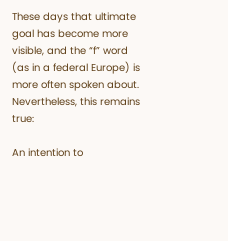These days that ultimate goal has become more visible, and the “f” word (as in a federal Europe) is more often spoken about. Nevertheless, this remains true:

An intention to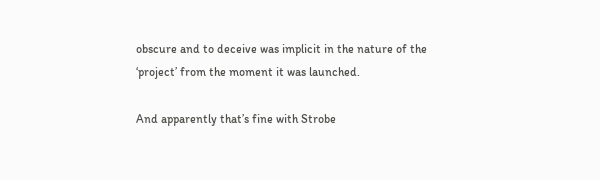obscure and to deceive was implicit in the nature of the ‘project’ from the moment it was launched.

And apparently that’s fine with Strobe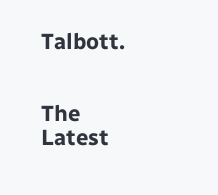Talbott.


The Latest